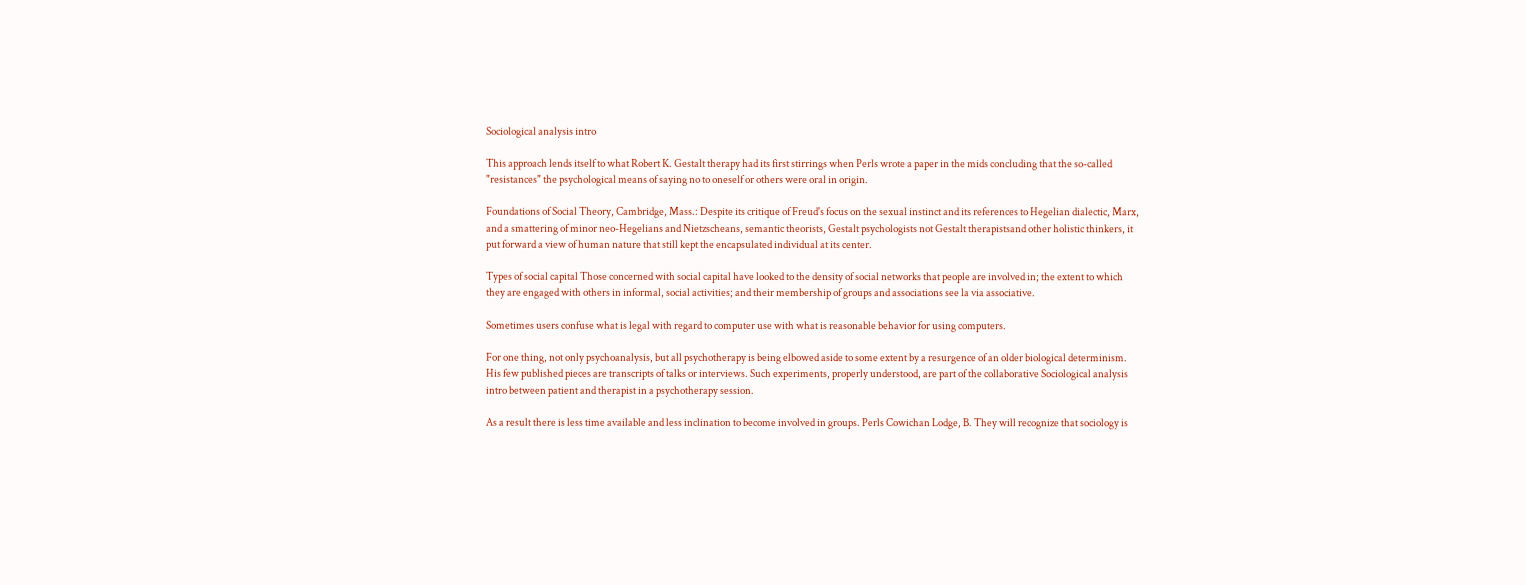Sociological analysis intro

This approach lends itself to what Robert K. Gestalt therapy had its first stirrings when Perls wrote a paper in the mids concluding that the so-called "resistances" the psychological means of saying no to oneself or others were oral in origin.

Foundations of Social Theory, Cambridge, Mass.: Despite its critique of Freud's focus on the sexual instinct and its references to Hegelian dialectic, Marx, and a smattering of minor neo-Hegelians and Nietzscheans, semantic theorists, Gestalt psychologists not Gestalt therapistsand other holistic thinkers, it put forward a view of human nature that still kept the encapsulated individual at its center.

Types of social capital Those concerned with social capital have looked to the density of social networks that people are involved in; the extent to which they are engaged with others in informal, social activities; and their membership of groups and associations see la via associative.

Sometimes users confuse what is legal with regard to computer use with what is reasonable behavior for using computers.

For one thing, not only psychoanalysis, but all psychotherapy is being elbowed aside to some extent by a resurgence of an older biological determinism. His few published pieces are transcripts of talks or interviews. Such experiments, properly understood, are part of the collaborative Sociological analysis intro between patient and therapist in a psychotherapy session.

As a result there is less time available and less inclination to become involved in groups. Perls Cowichan Lodge, B. They will recognize that sociology is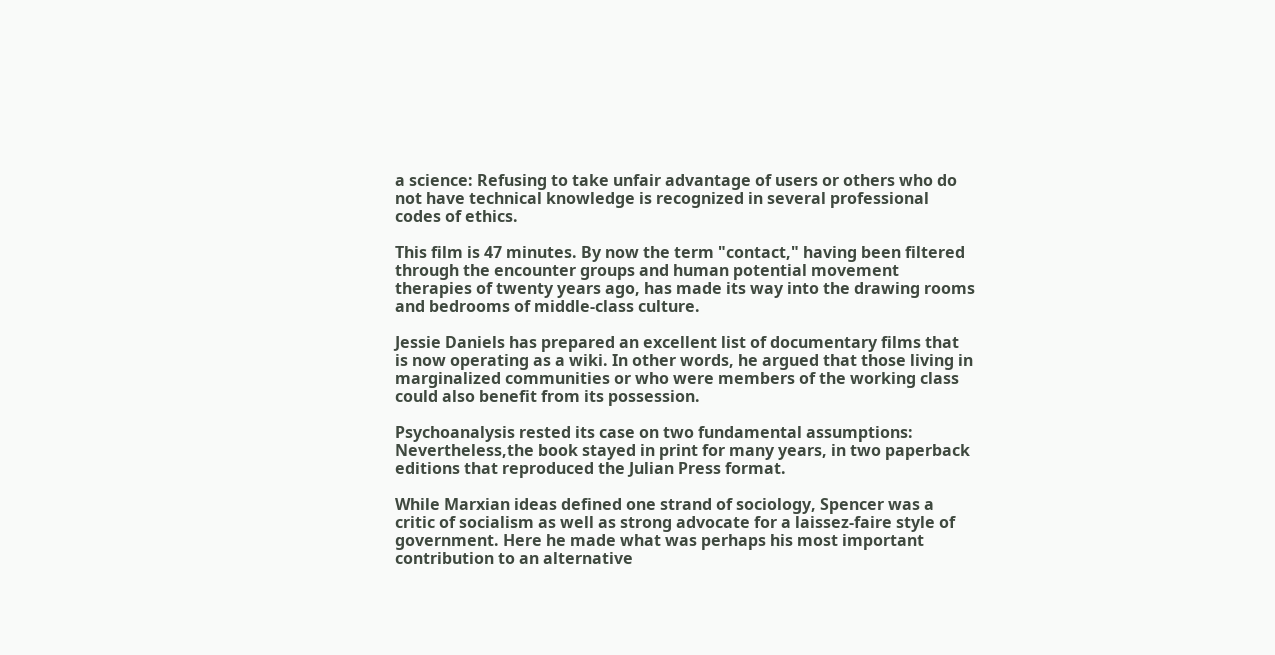a science: Refusing to take unfair advantage of users or others who do not have technical knowledge is recognized in several professional codes of ethics.

This film is 47 minutes. By now the term "contact," having been filtered through the encounter groups and human potential movement therapies of twenty years ago, has made its way into the drawing rooms and bedrooms of middle-class culture.

Jessie Daniels has prepared an excellent list of documentary films that is now operating as a wiki. In other words, he argued that those living in marginalized communities or who were members of the working class could also benefit from its possession.

Psychoanalysis rested its case on two fundamental assumptions: Nevertheless,the book stayed in print for many years, in two paperback editions that reproduced the Julian Press format.

While Marxian ideas defined one strand of sociology, Spencer was a critic of socialism as well as strong advocate for a laissez-faire style of government. Here he made what was perhaps his most important contribution to an alternative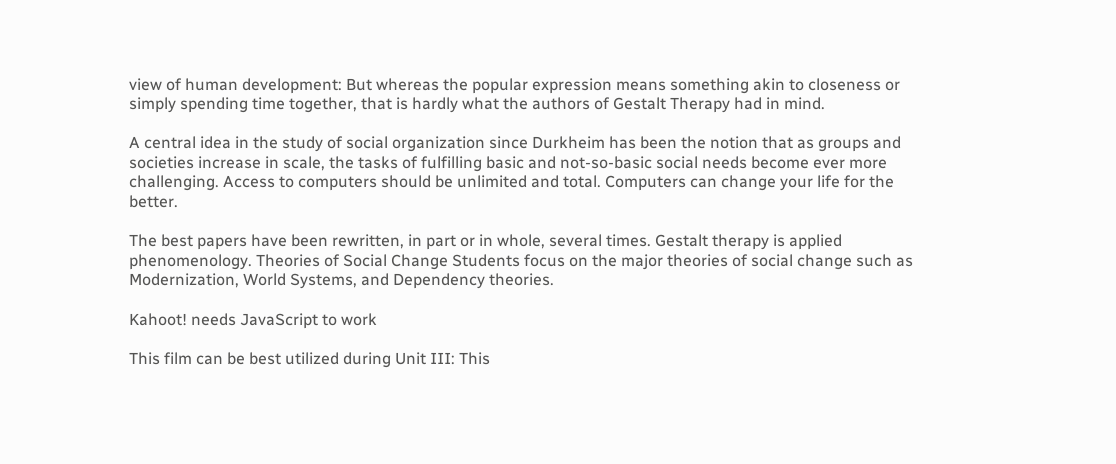view of human development: But whereas the popular expression means something akin to closeness or simply spending time together, that is hardly what the authors of Gestalt Therapy had in mind.

A central idea in the study of social organization since Durkheim has been the notion that as groups and societies increase in scale, the tasks of fulfilling basic and not-so-basic social needs become ever more challenging. Access to computers should be unlimited and total. Computers can change your life for the better.

The best papers have been rewritten, in part or in whole, several times. Gestalt therapy is applied phenomenology. Theories of Social Change Students focus on the major theories of social change such as Modernization, World Systems, and Dependency theories.

Kahoot! needs JavaScript to work

This film can be best utilized during Unit III: This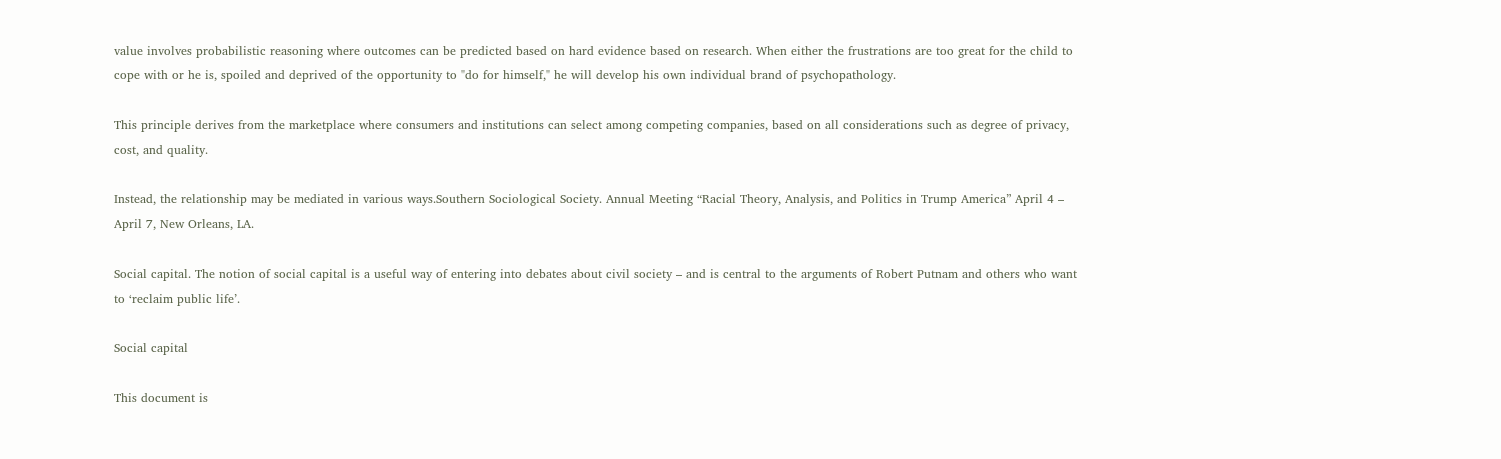value involves probabilistic reasoning where outcomes can be predicted based on hard evidence based on research. When either the frustrations are too great for the child to cope with or he is, spoiled and deprived of the opportunity to "do for himself," he will develop his own individual brand of psychopathology.

This principle derives from the marketplace where consumers and institutions can select among competing companies, based on all considerations such as degree of privacy, cost, and quality.

Instead, the relationship may be mediated in various ways.Southern Sociological Society. Annual Meeting “Racial Theory, Analysis, and Politics in Trump America” April 4 – April 7, New Orleans, LA.

Social capital. The notion of social capital is a useful way of entering into debates about civil society – and is central to the arguments of Robert Putnam and others who want to ‘reclaim public life’.

Social capital

This document is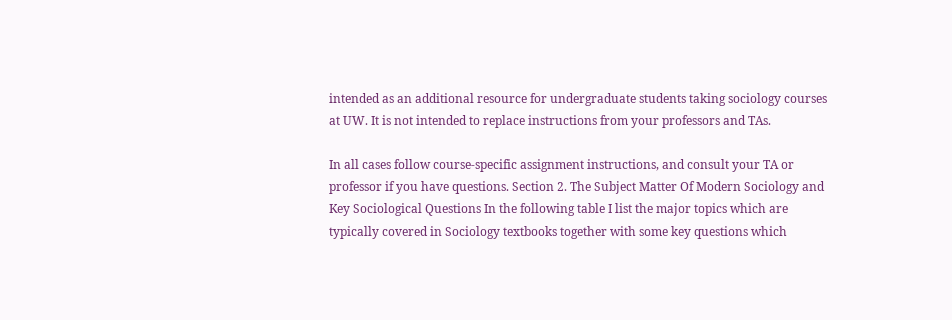intended as an additional resource for undergraduate students taking sociology courses at UW. It is not intended to replace instructions from your professors and TAs.

In all cases follow course-specific assignment instructions, and consult your TA or professor if you have questions. Section 2. The Subject Matter Of Modern Sociology and Key Sociological Questions In the following table I list the major topics which are typically covered in Sociology textbooks together with some key questions which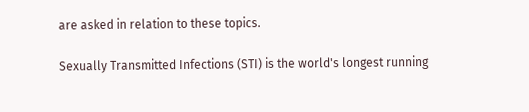are asked in relation to these topics.

Sexually Transmitted Infections (STI) is the world's longest running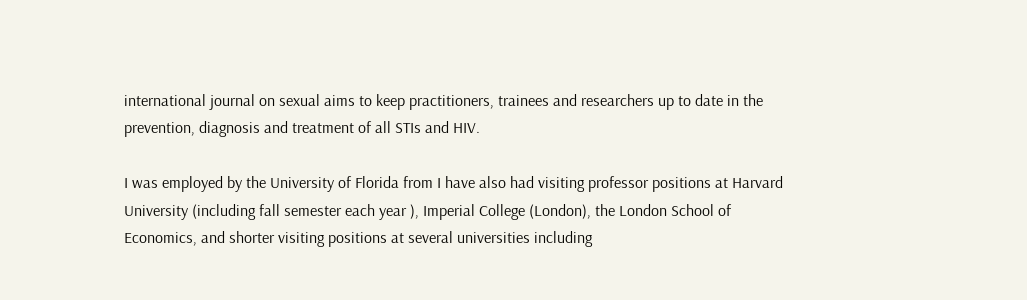international journal on sexual aims to keep practitioners, trainees and researchers up to date in the prevention, diagnosis and treatment of all STIs and HIV.

I was employed by the University of Florida from I have also had visiting professor positions at Harvard University (including fall semester each year ), Imperial College (London), the London School of Economics, and shorter visiting positions at several universities including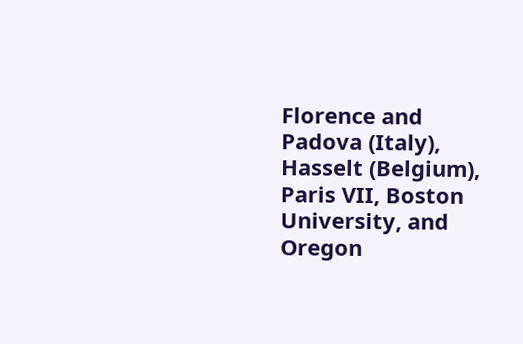Florence and Padova (Italy), Hasselt (Belgium), Paris VII, Boston University, and Oregon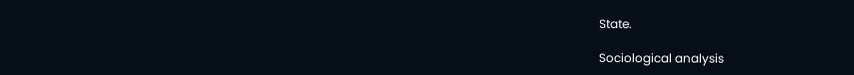State.

Sociological analysis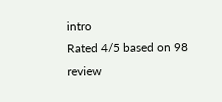intro
Rated 4/5 based on 98 review